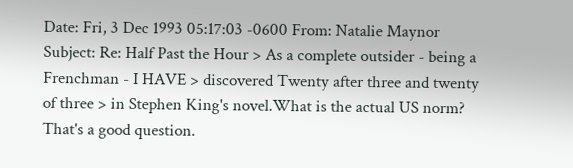Date: Fri, 3 Dec 1993 05:17:03 -0600 From: Natalie Maynor Subject: Re: Half Past the Hour > As a complete outsider - being a Frenchman - I HAVE > discovered Twenty after three and twenty of three > in Stephen King's novel.What is the actual US norm? That's a good question.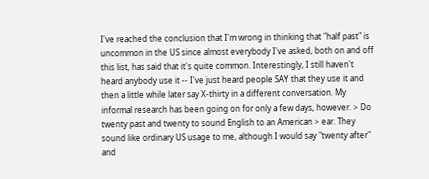I've reached the conclusion that I'm wrong in thinking that "half past" is uncommon in the US since almost everybody I've asked, both on and off this list, has said that it's quite common. Interestingly, I still haven't heard anybody use it -- I've just heard people SAY that they use it and then a little while later say X-thirty in a different conversation. My informal research has been going on for only a few days, however. > Do twenty past and twenty to sound English to an American > ear. They sound like ordinary US usage to me, although I would say "twenty after" and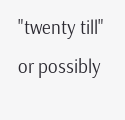"twenty till" or possibly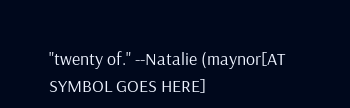"twenty of." --Natalie (maynor[AT SYMBOL GOES HERE]